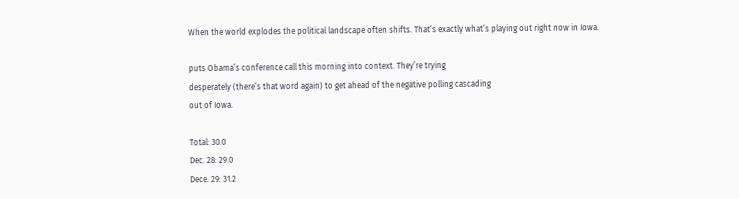When the world explodes the political landscape often shifts. That’s exactly what’s playing out right now in Iowa.

puts Obama’s conference call this morning into context. They’re trying
desperately (there’s that word again) to get ahead of the negative polling cascading
out of Iowa.

Total: 30.0
Dec. 28: 29.0
Dece. 29: 31.2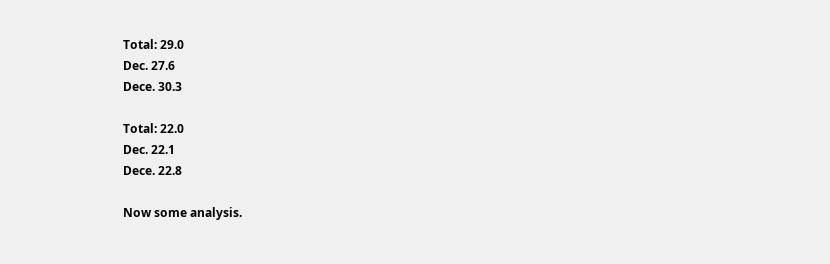Total: 29.0
Dec. 27.6
Dece. 30.3

Total: 22.0
Dec. 22.1
Dece. 22.8

Now some analysis.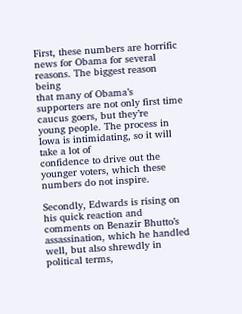First, these numbers are horrific news for Obama for several reasons. The biggest reason being
that many of Obama’s supporters are not only first time caucus goers, but they’re
young people. The process in Iowa is intimidating, so it will take a lot of
confidence to drive out the younger voters, which these numbers do not inspire.

Secondly, Edwards is rising on his quick reaction and comments on Benazir Bhutto’s
assassination, which he handled well, but also shrewdly in political terms,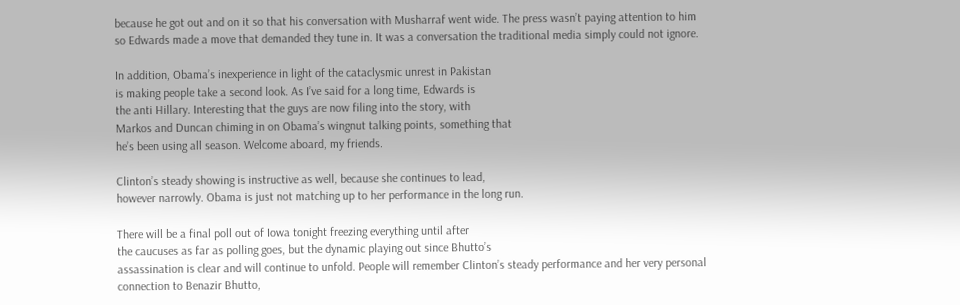because he got out and on it so that his conversation with Musharraf went wide. The press wasn’t paying attention to him so Edwards made a move that demanded they tune in. It was a conversation the traditional media simply could not ignore.

In addition, Obama’s inexperience in light of the cataclysmic unrest in Pakistan
is making people take a second look. As I’ve said for a long time, Edwards is
the anti Hillary. Interesting that the guys are now filing into the story, with
Markos and Duncan chiming in on Obama’s wingnut talking points, something that
he’s been using all season. Welcome aboard, my friends.

Clinton’s steady showing is instructive as well, because she continues to lead,
however narrowly. Obama is just not matching up to her performance in the long run.

There will be a final poll out of Iowa tonight freezing everything until after
the caucuses as far as polling goes, but the dynamic playing out since Bhutto’s
assassination is clear and will continue to unfold. People will remember Clinton’s steady performance and her very personal connection to Benazir Bhutto,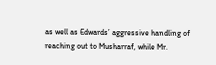as well as Edwards’ aggressive handling of reaching out to Musharraf, while Mr.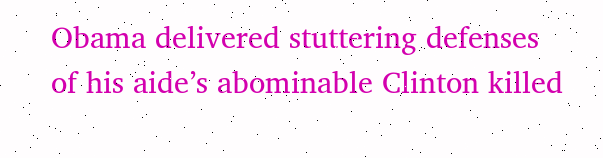Obama delivered stuttering defenses of his aide’s abominable Clinton killed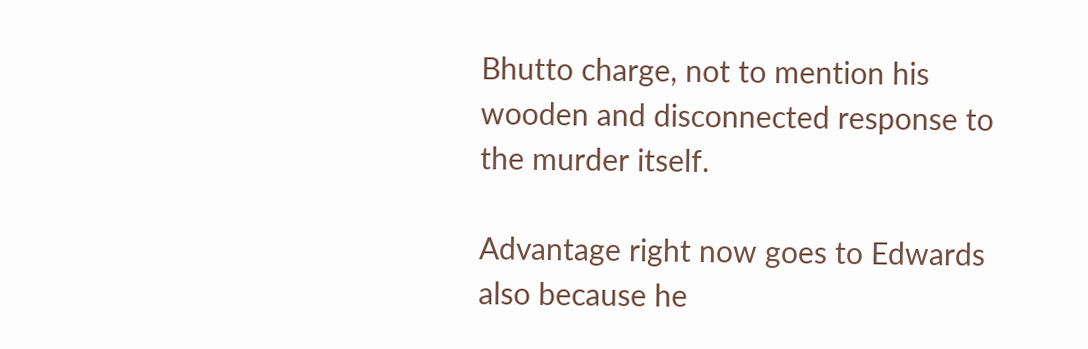Bhutto charge, not to mention his wooden and disconnected response to the murder itself.

Advantage right now goes to Edwards also because he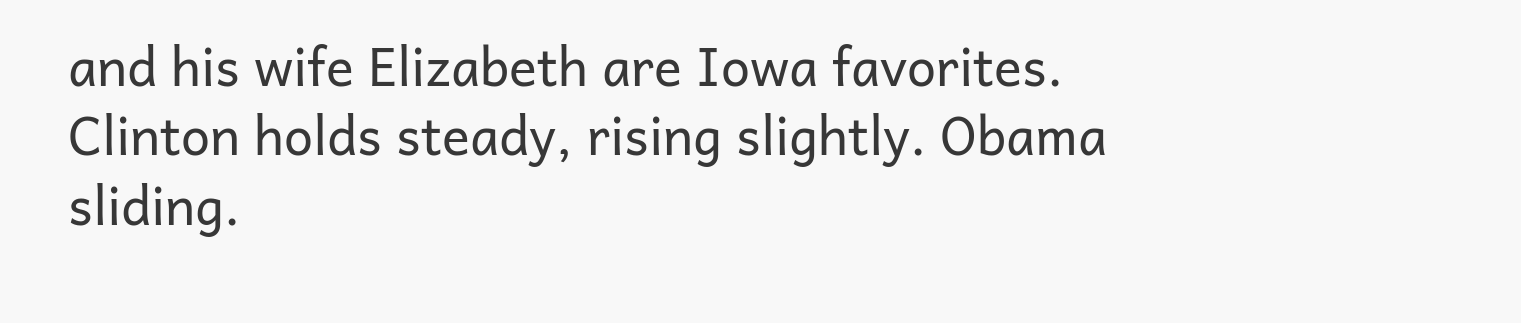and his wife Elizabeth are Iowa favorites. Clinton holds steady, rising slightly. Obama sliding.